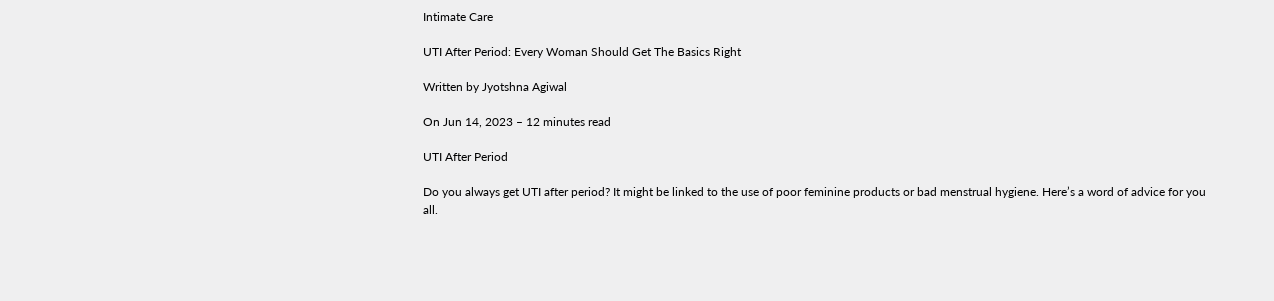Intimate Care

UTI After Period: Every Woman Should Get The Basics Right

Written by Jyotshna Agiwal

On Jun 14, 2023 – 12 minutes read

UTI After Period

Do you always get UTI after period? It might be linked to the use of poor feminine products or bad menstrual hygiene. Here’s a word of advice for you all.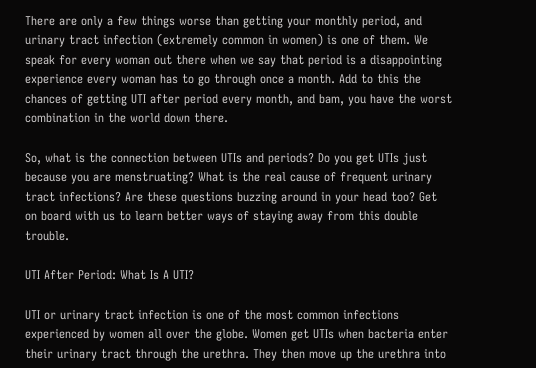There are only a few things worse than getting your monthly period, and urinary tract infection (extremely common in women) is one of them. We speak for every woman out there when we say that period is a disappointing experience every woman has to go through once a month. Add to this the chances of getting UTI after period every month, and bam, you have the worst combination in the world down there.

So, what is the connection between UTIs and periods? Do you get UTIs just because you are menstruating? What is the real cause of frequent urinary tract infections? Are these questions buzzing around in your head too? Get on board with us to learn better ways of staying away from this double trouble.

UTI After Period: What Is A UTI?

UTI or urinary tract infection is one of the most common infections experienced by women all over the globe. Women get UTIs when bacteria enter their urinary tract through the urethra. They then move up the urethra into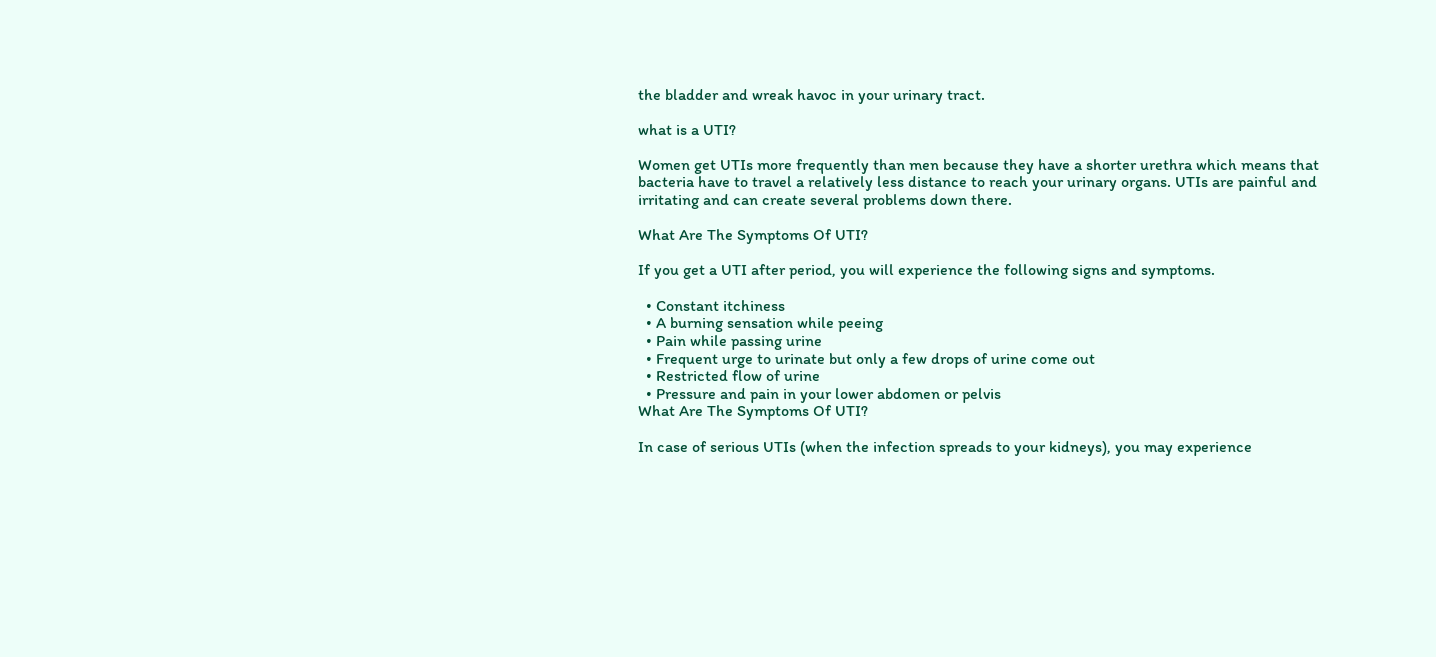the bladder and wreak havoc in your urinary tract.

what is a UTI?

Women get UTIs more frequently than men because they have a shorter urethra which means that bacteria have to travel a relatively less distance to reach your urinary organs. UTIs are painful and irritating and can create several problems down there.

What Are The Symptoms Of UTI?

If you get a UTI after period, you will experience the following signs and symptoms.

  • Constant itchiness
  • A burning sensation while peeing
  • Pain while passing urine
  • Frequent urge to urinate but only a few drops of urine come out
  • Restricted flow of urine
  • Pressure and pain in your lower abdomen or pelvis
What Are The Symptoms Of UTI?

In case of serious UTIs (when the infection spreads to your kidneys), you may experience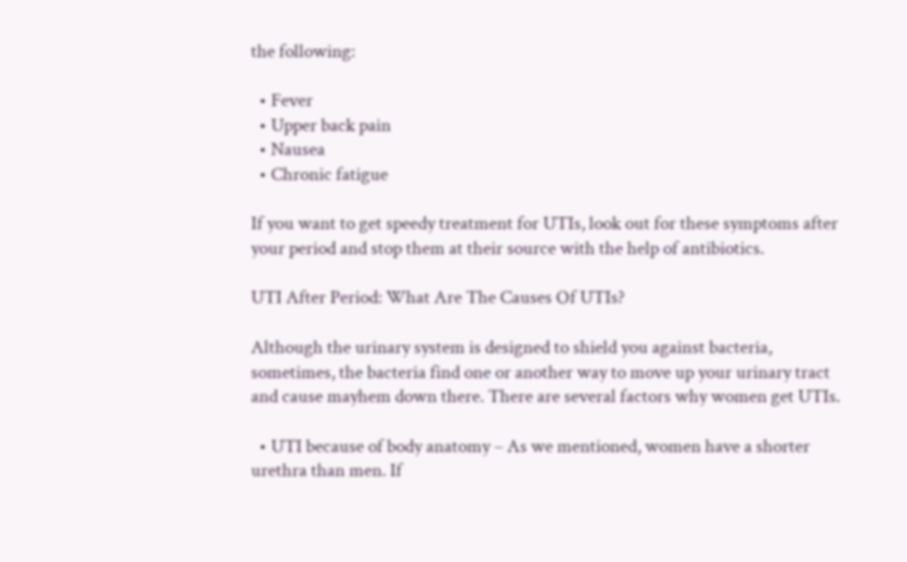the following:

  • Fever
  • Upper back pain
  • Nausea
  • Chronic fatigue

If you want to get speedy treatment for UTIs, look out for these symptoms after your period and stop them at their source with the help of antibiotics.

UTI After Period: What Are The Causes Of UTIs?

Although the urinary system is designed to shield you against bacteria, sometimes, the bacteria find one or another way to move up your urinary tract and cause mayhem down there. There are several factors why women get UTIs.

  • UTI because of body anatomy – As we mentioned, women have a shorter urethra than men. If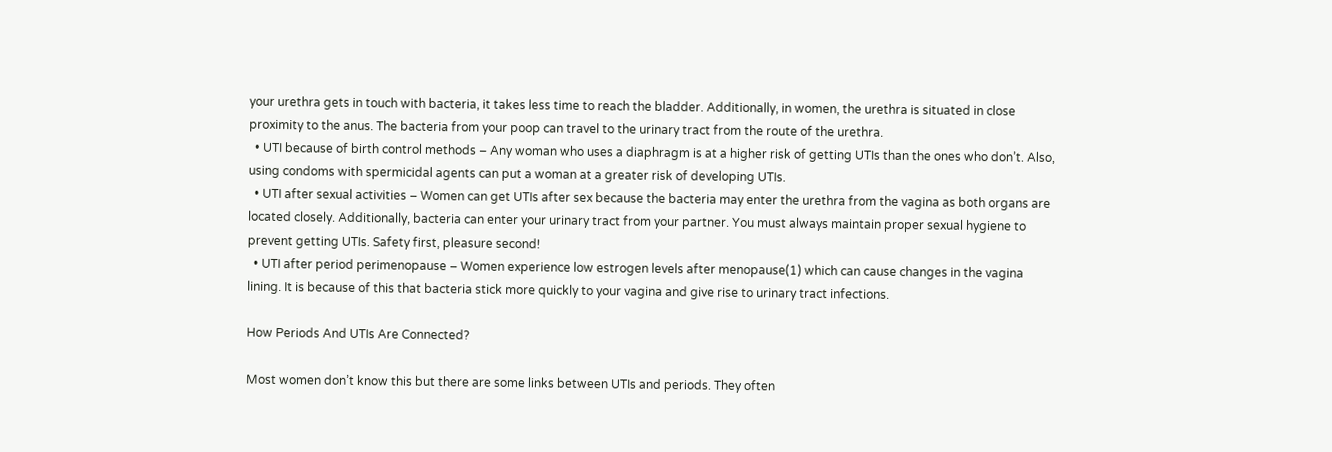your urethra gets in touch with bacteria, it takes less time to reach the bladder. Additionally, in women, the urethra is situated in close proximity to the anus. The bacteria from your poop can travel to the urinary tract from the route of the urethra.
  • UTI because of birth control methods – Any woman who uses a diaphragm is at a higher risk of getting UTIs than the ones who don’t. Also, using condoms with spermicidal agents can put a woman at a greater risk of developing UTIs.
  • UTI after sexual activities – Women can get UTIs after sex because the bacteria may enter the urethra from the vagina as both organs are located closely. Additionally, bacteria can enter your urinary tract from your partner. You must always maintain proper sexual hygiene to prevent getting UTIs. Safety first, pleasure second!
  • UTI after period perimenopause – Women experience low estrogen levels after menopause(1) which can cause changes in the vagina lining. It is because of this that bacteria stick more quickly to your vagina and give rise to urinary tract infections.

How Periods And UTIs Are Connected?

Most women don’t know this but there are some links between UTIs and periods. They often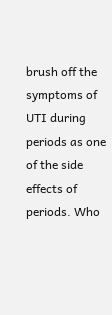brush off the symptoms of UTI during periods as one of the side effects of periods. Who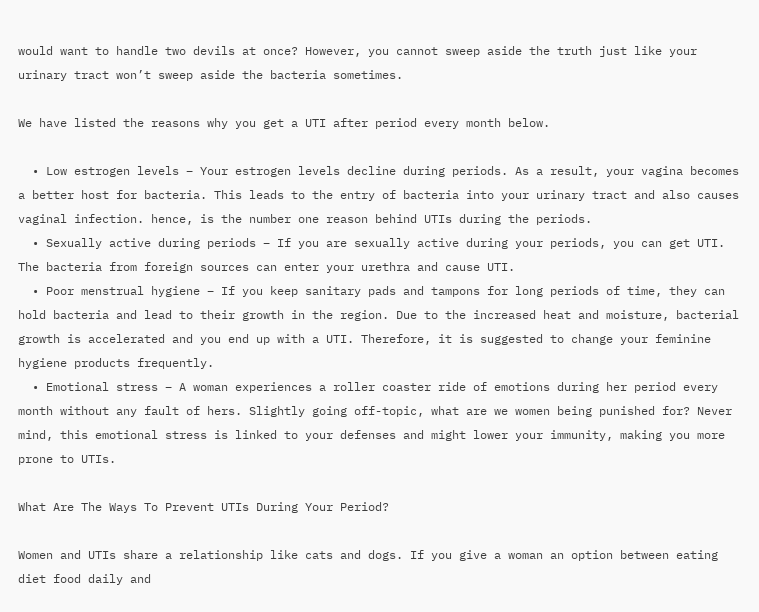would want to handle two devils at once? However, you cannot sweep aside the truth just like your urinary tract won’t sweep aside the bacteria sometimes.

We have listed the reasons why you get a UTI after period every month below.

  • Low estrogen levels – Your estrogen levels decline during periods. As a result, your vagina becomes a better host for bacteria. This leads to the entry of bacteria into your urinary tract and also causes vaginal infection. hence, is the number one reason behind UTIs during the periods.
  • Sexually active during periods – If you are sexually active during your periods, you can get UTI. The bacteria from foreign sources can enter your urethra and cause UTI.
  • Poor menstrual hygiene – If you keep sanitary pads and tampons for long periods of time, they can hold bacteria and lead to their growth in the region. Due to the increased heat and moisture, bacterial growth is accelerated and you end up with a UTI. Therefore, it is suggested to change your feminine hygiene products frequently.
  • Emotional stress – A woman experiences a roller coaster ride of emotions during her period every month without any fault of hers. Slightly going off-topic, what are we women being punished for? Never mind, this emotional stress is linked to your defenses and might lower your immunity, making you more prone to UTIs.

What Are The Ways To Prevent UTIs During Your Period?

Women and UTIs share a relationship like cats and dogs. If you give a woman an option between eating diet food daily and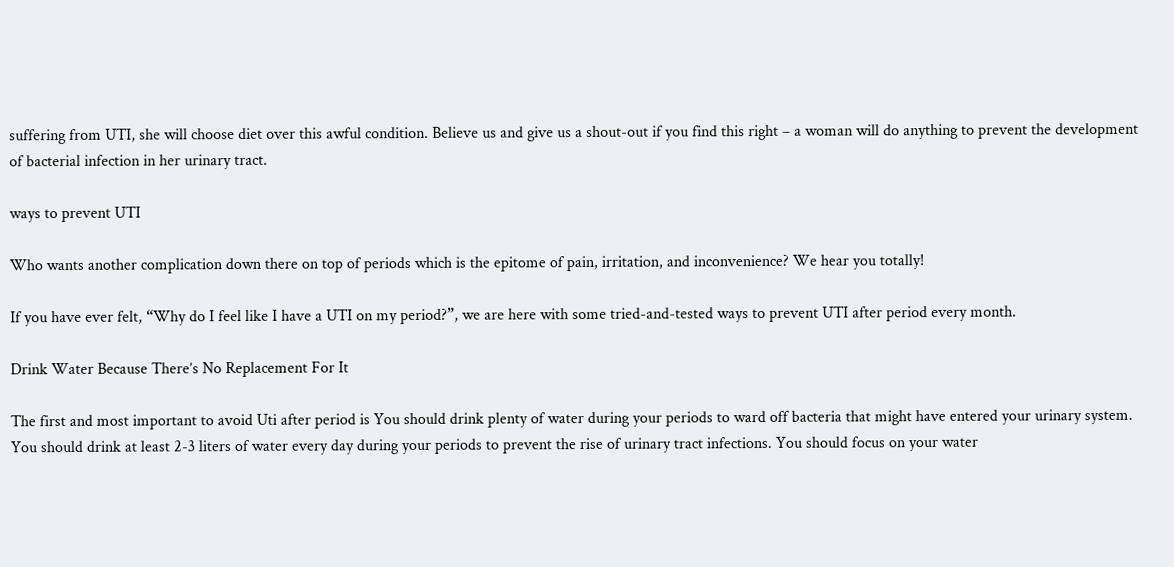suffering from UTI, she will choose diet over this awful condition. Believe us and give us a shout-out if you find this right – a woman will do anything to prevent the development of bacterial infection in her urinary tract.

ways to prevent UTI

Who wants another complication down there on top of periods which is the epitome of pain, irritation, and inconvenience? We hear you totally!

If you have ever felt, “Why do I feel like I have a UTI on my period?”, we are here with some tried-and-tested ways to prevent UTI after period every month.

Drink Water Because There’s No Replacement For It

The first and most important to avoid Uti after period is You should drink plenty of water during your periods to ward off bacteria that might have entered your urinary system. You should drink at least 2-3 liters of water every day during your periods to prevent the rise of urinary tract infections. You should focus on your water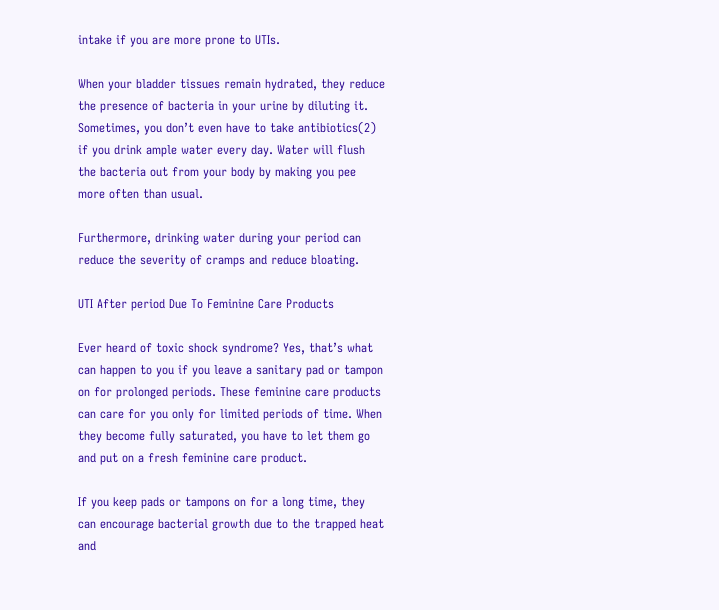intake if you are more prone to UTIs.

When your bladder tissues remain hydrated, they reduce the presence of bacteria in your urine by diluting it. Sometimes, you don’t even have to take antibiotics(2) if you drink ample water every day. Water will flush the bacteria out from your body by making you pee more often than usual.

Furthermore, drinking water during your period can reduce the severity of cramps and reduce bloating.

UTI After period Due To Feminine Care Products

Ever heard of toxic shock syndrome? Yes, that’s what can happen to you if you leave a sanitary pad or tampon on for prolonged periods. These feminine care products can care for you only for limited periods of time. When they become fully saturated, you have to let them go and put on a fresh feminine care product.

If you keep pads or tampons on for a long time, they can encourage bacterial growth due to the trapped heat and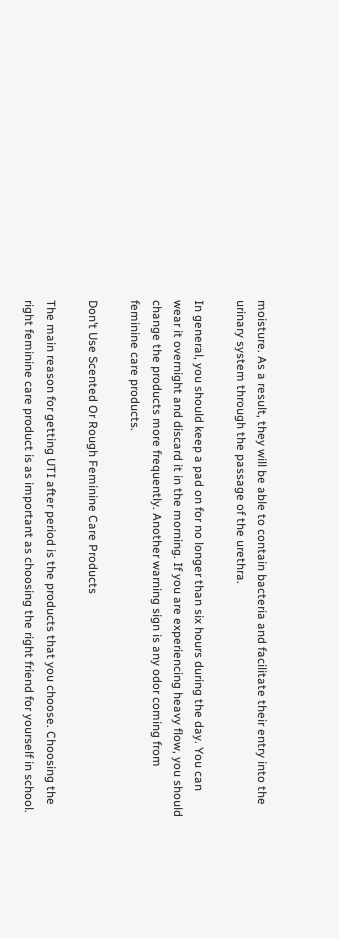moisture. As a result, they will be able to contain bacteria and facilitate their entry into the urinary system through the passage of the urethra.

In general, you should keep a pad on for no longer than six hours during the day. You can wear it overnight and discard it in the morning. If you are experiencing heavy flow, you should change the products more frequently. Another warning sign is any odor coming from feminine care products.

Don’t Use Scented Or Rough Feminine Care Products

The main reason for getting UTI after period is the products that you choose. Choosing the right feminine care product is as important as choosing the right friend for yourself in school.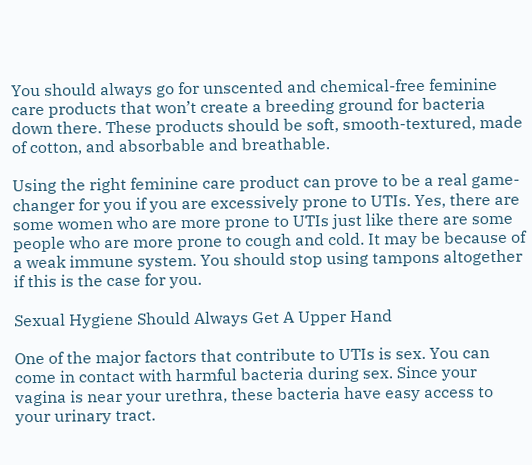You should always go for unscented and chemical-free feminine care products that won’t create a breeding ground for bacteria down there. These products should be soft, smooth-textured, made of cotton, and absorbable and breathable.

Using the right feminine care product can prove to be a real game-changer for you if you are excessively prone to UTIs. Yes, there are some women who are more prone to UTIs just like there are some people who are more prone to cough and cold. It may be because of a weak immune system. You should stop using tampons altogether if this is the case for you.

Sexual Hygiene Should Always Get A Upper Hand

One of the major factors that contribute to UTIs is sex. You can come in contact with harmful bacteria during sex. Since your vagina is near your urethra, these bacteria have easy access to your urinary tract.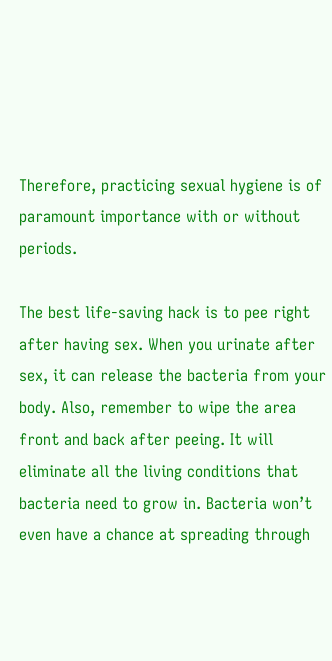Therefore, practicing sexual hygiene is of paramount importance with or without periods.

The best life-saving hack is to pee right after having sex. When you urinate after sex, it can release the bacteria from your body. Also, remember to wipe the area front and back after peeing. It will eliminate all the living conditions that bacteria need to grow in. Bacteria won’t even have a chance at spreading through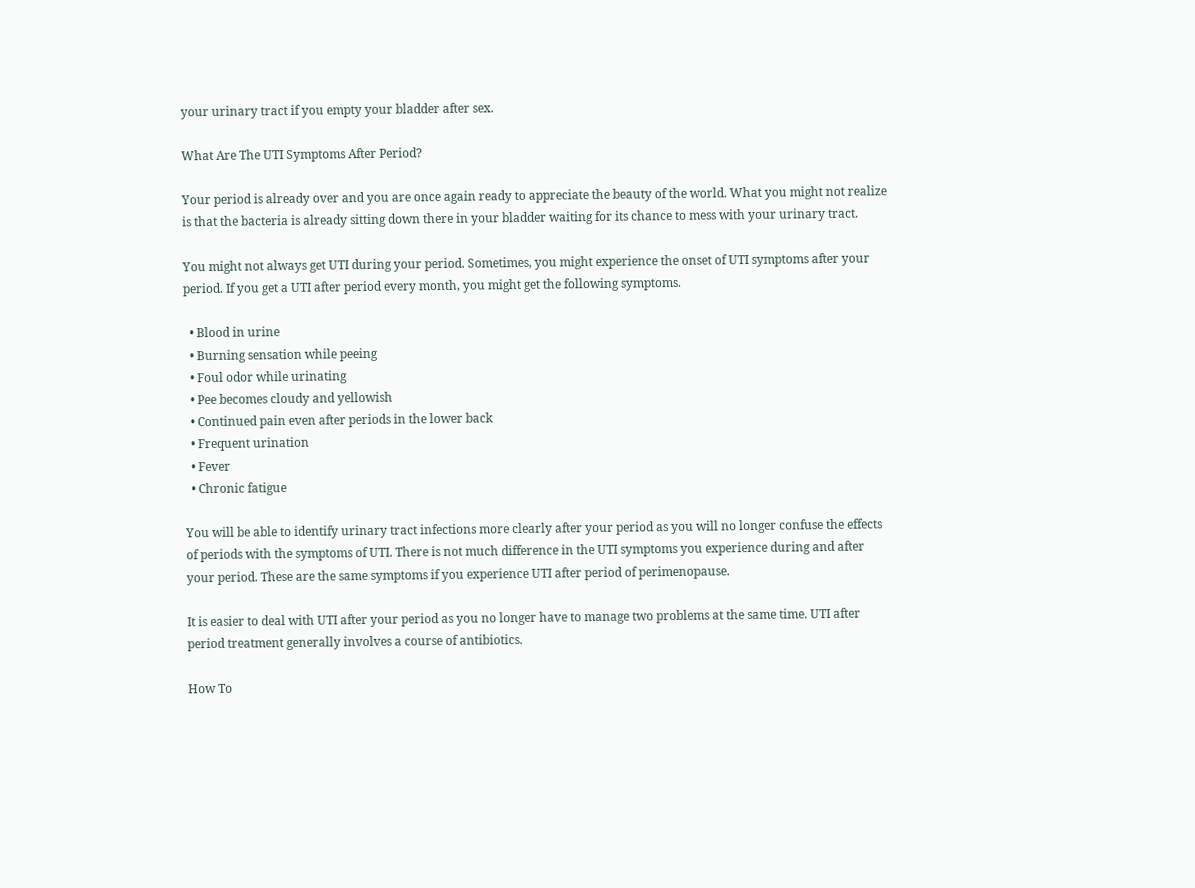your urinary tract if you empty your bladder after sex.

What Are The UTI Symptoms After Period?

Your period is already over and you are once again ready to appreciate the beauty of the world. What you might not realize is that the bacteria is already sitting down there in your bladder waiting for its chance to mess with your urinary tract.

You might not always get UTI during your period. Sometimes, you might experience the onset of UTI symptoms after your period. If you get a UTI after period every month, you might get the following symptoms.

  • Blood in urine
  • Burning sensation while peeing
  • Foul odor while urinating
  • Pee becomes cloudy and yellowish
  • Continued pain even after periods in the lower back
  • Frequent urination
  • Fever
  • Chronic fatigue

You will be able to identify urinary tract infections more clearly after your period as you will no longer confuse the effects of periods with the symptoms of UTI. There is not much difference in the UTI symptoms you experience during and after your period. These are the same symptoms if you experience UTI after period of perimenopause.

It is easier to deal with UTI after your period as you no longer have to manage two problems at the same time. UTI after period treatment generally involves a course of antibiotics.

How To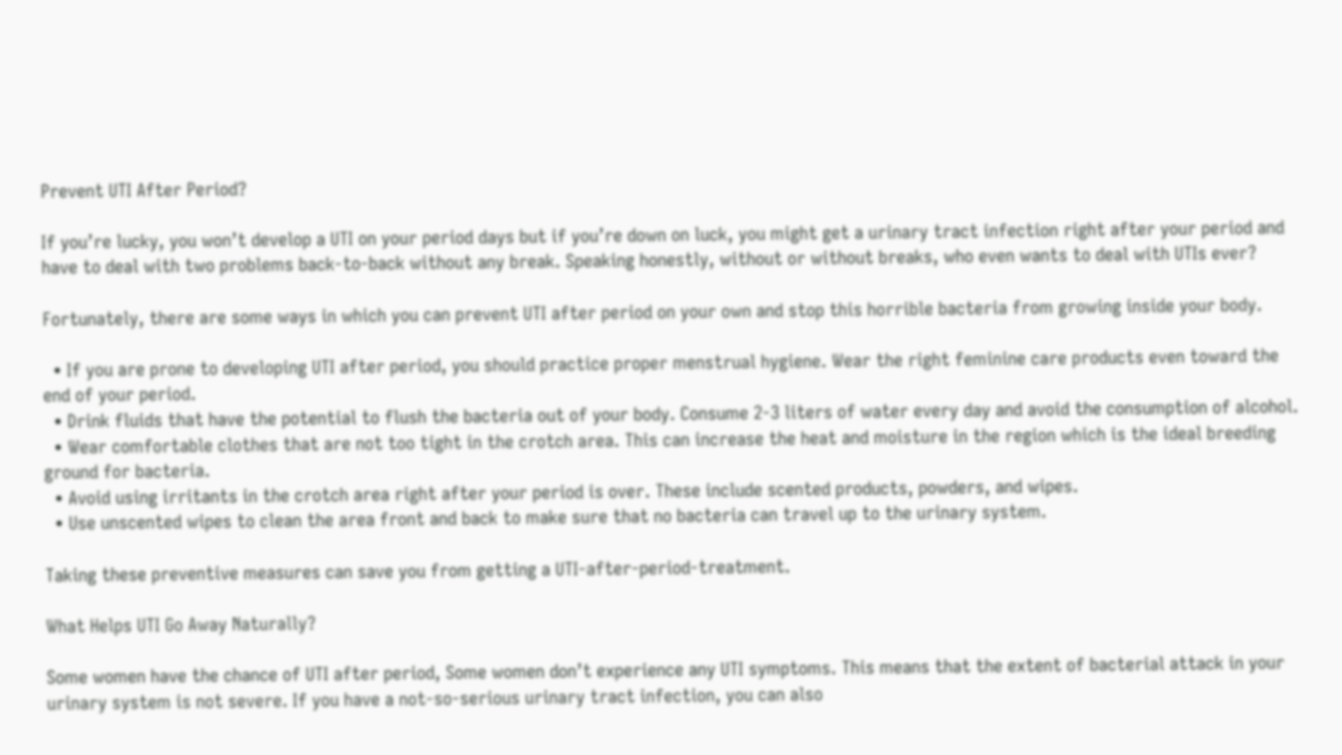Prevent UTI After Period?

If you’re lucky, you won’t develop a UTI on your period days but if you’re down on luck, you might get a urinary tract infection right after your period and have to deal with two problems back-to-back without any break. Speaking honestly, without or without breaks, who even wants to deal with UTIs ever?

Fortunately, there are some ways in which you can prevent UTI after period on your own and stop this horrible bacteria from growing inside your body.

  • If you are prone to developing UTI after period, you should practice proper menstrual hygiene. Wear the right feminine care products even toward the end of your period.
  • Drink fluids that have the potential to flush the bacteria out of your body. Consume 2-3 liters of water every day and avoid the consumption of alcohol.
  • Wear comfortable clothes that are not too tight in the crotch area. This can increase the heat and moisture in the region which is the ideal breeding ground for bacteria.
  • Avoid using irritants in the crotch area right after your period is over. These include scented products, powders, and wipes.
  • Use unscented wipes to clean the area front and back to make sure that no bacteria can travel up to the urinary system.

Taking these preventive measures can save you from getting a UTI-after-period-treatment.

What Helps UTI Go Away Naturally?

Some women have the chance of UTI after period, Some women don’t experience any UTI symptoms. This means that the extent of bacterial attack in your urinary system is not severe. If you have a not-so-serious urinary tract infection, you can also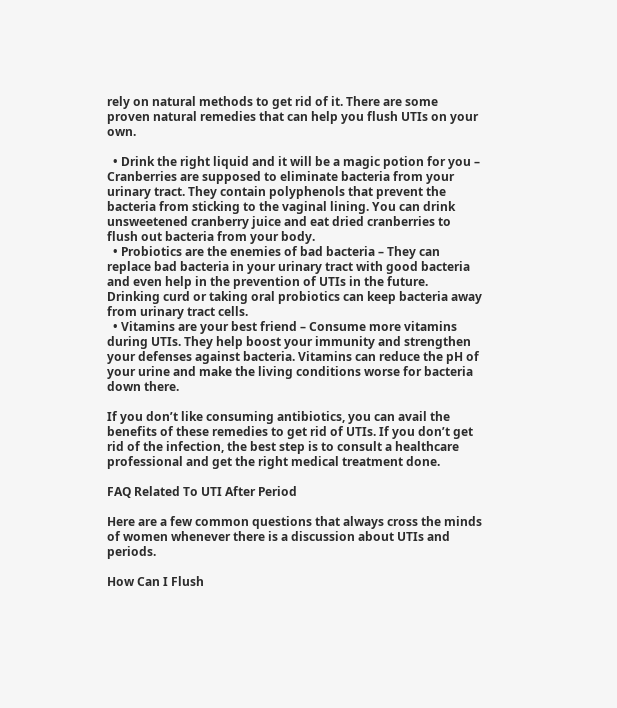rely on natural methods to get rid of it. There are some proven natural remedies that can help you flush UTIs on your own.

  • Drink the right liquid and it will be a magic potion for you – Cranberries are supposed to eliminate bacteria from your urinary tract. They contain polyphenols that prevent the bacteria from sticking to the vaginal lining. You can drink unsweetened cranberry juice and eat dried cranberries to flush out bacteria from your body.
  • Probiotics are the enemies of bad bacteria – They can replace bad bacteria in your urinary tract with good bacteria and even help in the prevention of UTIs in the future. Drinking curd or taking oral probiotics can keep bacteria away from urinary tract cells.
  • Vitamins are your best friend – Consume more vitamins during UTIs. They help boost your immunity and strengthen your defenses against bacteria. Vitamins can reduce the pH of your urine and make the living conditions worse for bacteria down there.

If you don’t like consuming antibiotics, you can avail the benefits of these remedies to get rid of UTIs. If you don’t get rid of the infection, the best step is to consult a healthcare professional and get the right medical treatment done.

FAQ Related To UTI After Period

Here are a few common questions that always cross the minds of women whenever there is a discussion about UTIs and periods.

How Can I Flush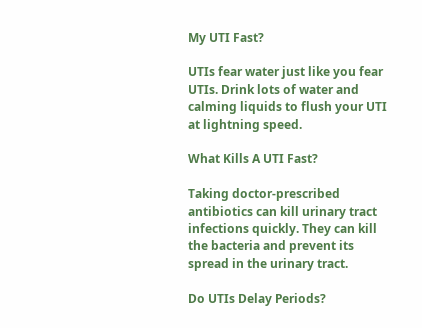My UTI Fast?

UTIs fear water just like you fear UTIs. Drink lots of water and calming liquids to flush your UTI at lightning speed.

What Kills A UTI Fast?

Taking doctor-prescribed antibiotics can kill urinary tract infections quickly. They can kill the bacteria and prevent its spread in the urinary tract.

Do UTIs Delay Periods?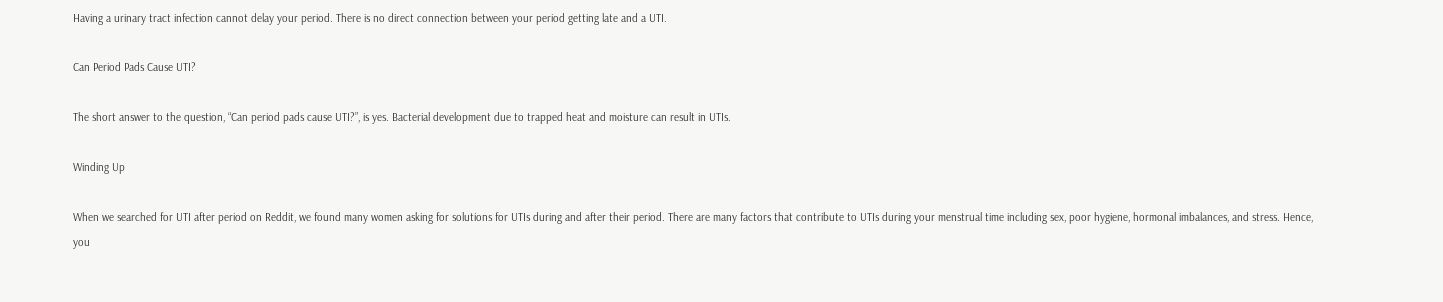Having a urinary tract infection cannot delay your period. There is no direct connection between your period getting late and a UTI.

Can Period Pads Cause UTI?

The short answer to the question, “Can period pads cause UTI?”, is yes. Bacterial development due to trapped heat and moisture can result in UTIs.

Winding Up

When we searched for UTI after period on Reddit, we found many women asking for solutions for UTIs during and after their period. There are many factors that contribute to UTIs during your menstrual time including sex, poor hygiene, hormonal imbalances, and stress. Hence, you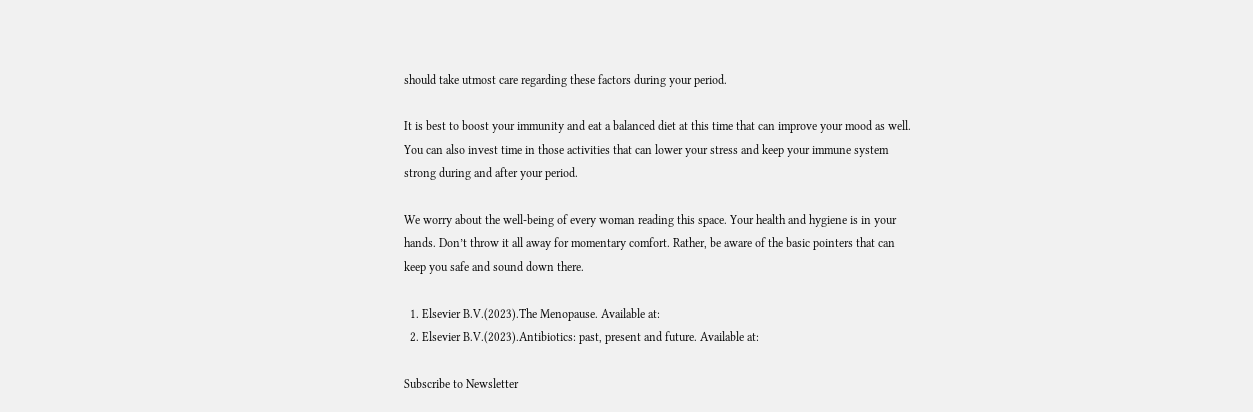should take utmost care regarding these factors during your period.

It is best to boost your immunity and eat a balanced diet at this time that can improve your mood as well. You can also invest time in those activities that can lower your stress and keep your immune system strong during and after your period.

We worry about the well-being of every woman reading this space. Your health and hygiene is in your hands. Don’t throw it all away for momentary comfort. Rather, be aware of the basic pointers that can keep you safe and sound down there.

  1. Elsevier B.V.(2023).The Menopause. Available at:
  2. Elsevier B.V.(2023).Antibiotics: past, present and future. Available at:

Subscribe to Newsletter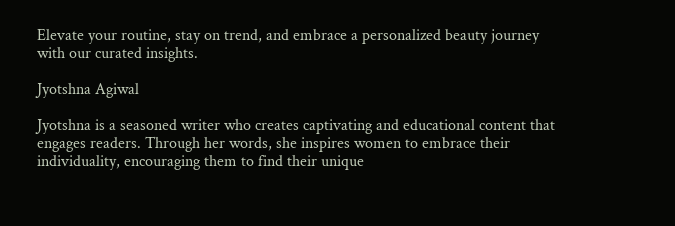Elevate your routine, stay on trend, and embrace a personalized beauty journey with our curated insights.

Jyotshna Agiwal

Jyotshna is a seasoned writer who creates captivating and educational content that engages readers. Through her words, she inspires women to embrace their individuality, encouraging them to find their unique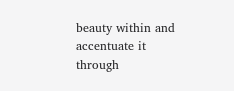beauty within and accentuate it through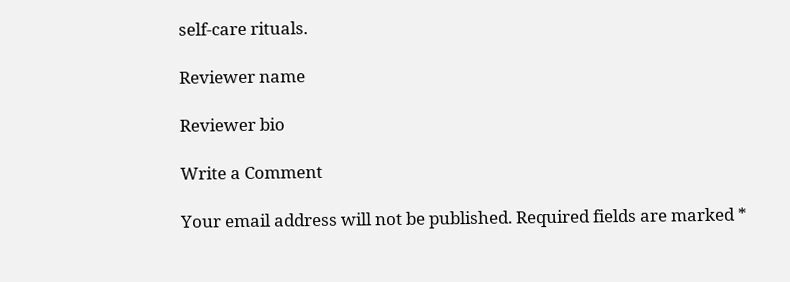self-care rituals.

Reviewer name

Reviewer bio

Write a Comment

Your email address will not be published. Required fields are marked *